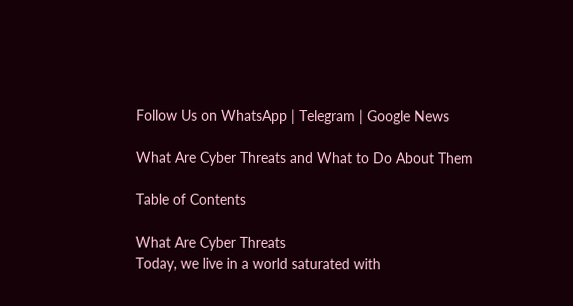Follow Us on WhatsApp | Telegram | Google News

What Are Cyber Threats and What to Do About Them

Table of Contents

What Are Cyber Threats
Today, we live in a world saturated with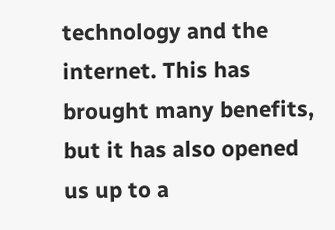technology and the internet. This has brought many benefits, but it has also opened us up to a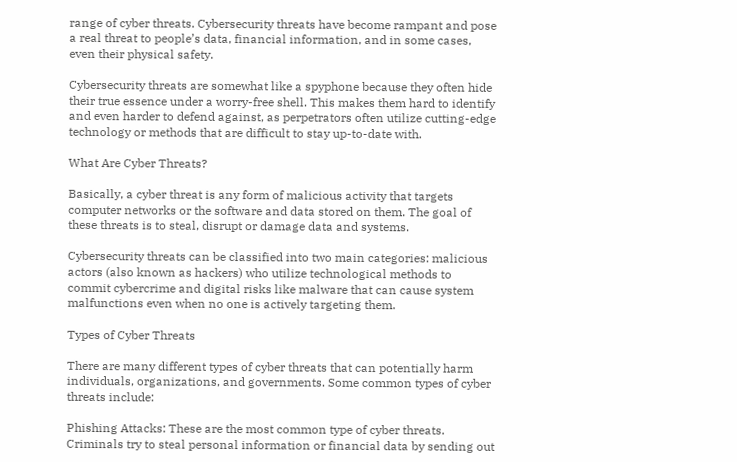range of cyber threats. Cybersecurity threats have become rampant and pose a real threat to people’s data, financial information, and in some cases, even their physical safety.

Cybersecurity threats are somewhat like a spyphone because they often hide their true essence under a worry-free shell. This makes them hard to identify and even harder to defend against, as perpetrators often utilize cutting-edge technology or methods that are difficult to stay up-to-date with.

What Are Cyber Threats?

Basically, a cyber threat is any form of malicious activity that targets computer networks or the software and data stored on them. The goal of these threats is to steal, disrupt or damage data and systems.

Cybersecurity threats can be classified into two main categories: malicious actors (also known as hackers) who utilize technological methods to commit cybercrime and digital risks like malware that can cause system malfunctions even when no one is actively targeting them.

Types of Cyber Threats

There are many different types of cyber threats that can potentially harm individuals, organizations, and governments. Some common types of cyber threats include:

Phishing Attacks: These are the most common type of cyber threats. Criminals try to steal personal information or financial data by sending out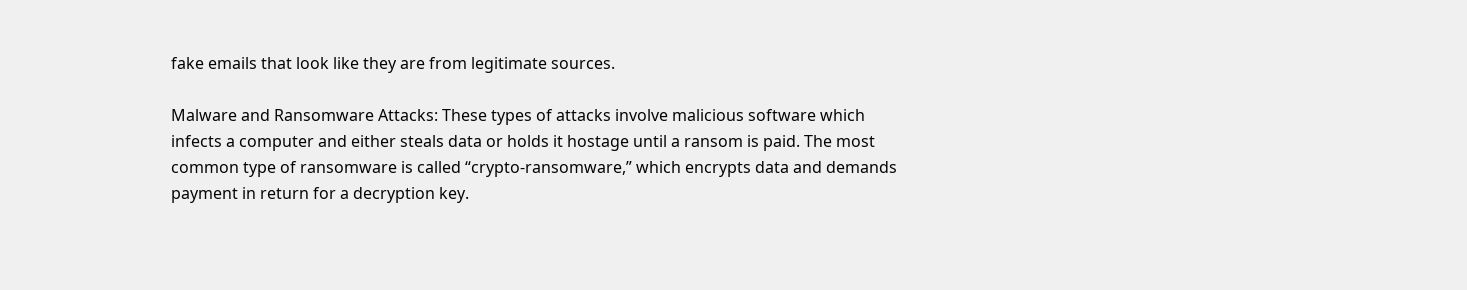fake emails that look like they are from legitimate sources.

Malware and Ransomware Attacks: These types of attacks involve malicious software which infects a computer and either steals data or holds it hostage until a ransom is paid. The most common type of ransomware is called “crypto-ransomware,” which encrypts data and demands payment in return for a decryption key.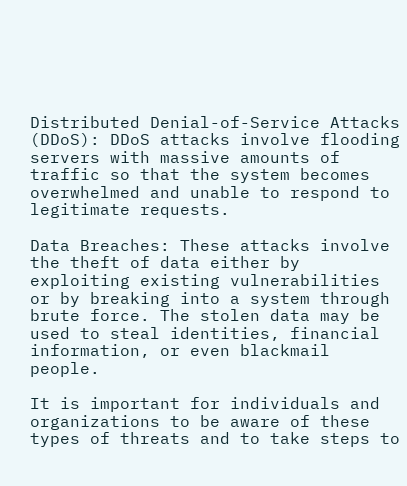Distributed Denial-of-Service Attacks (DDoS): DDoS attacks involve flooding servers with massive amounts of traffic so that the system becomes overwhelmed and unable to respond to legitimate requests.

Data Breaches: These attacks involve the theft of data either by exploiting existing vulnerabilities or by breaking into a system through brute force. The stolen data may be used to steal identities, financial information, or even blackmail people.

It is important for individuals and organizations to be aware of these types of threats and to take steps to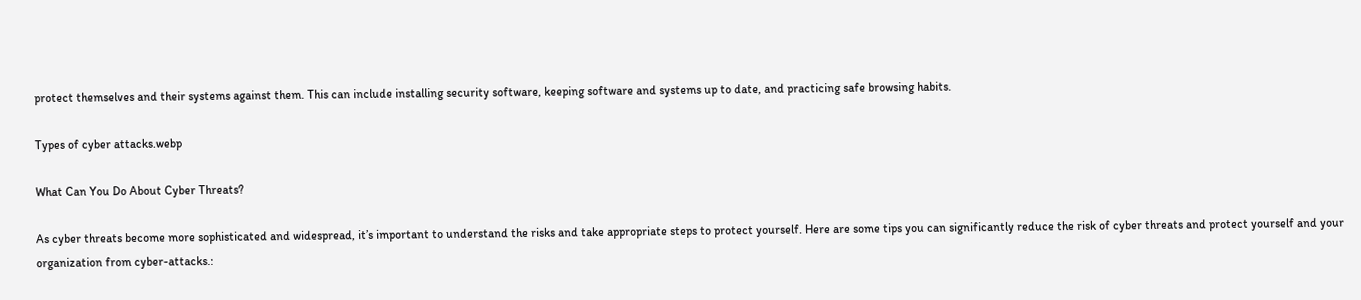protect themselves and their systems against them. This can include installing security software, keeping software and systems up to date, and practicing safe browsing habits.

Types of cyber attacks.webp

What Can You Do About Cyber Threats?

As cyber threats become more sophisticated and widespread, it’s important to understand the risks and take appropriate steps to protect yourself. Here are some tips you can significantly reduce the risk of cyber threats and protect yourself and your organization from cyber-attacks.: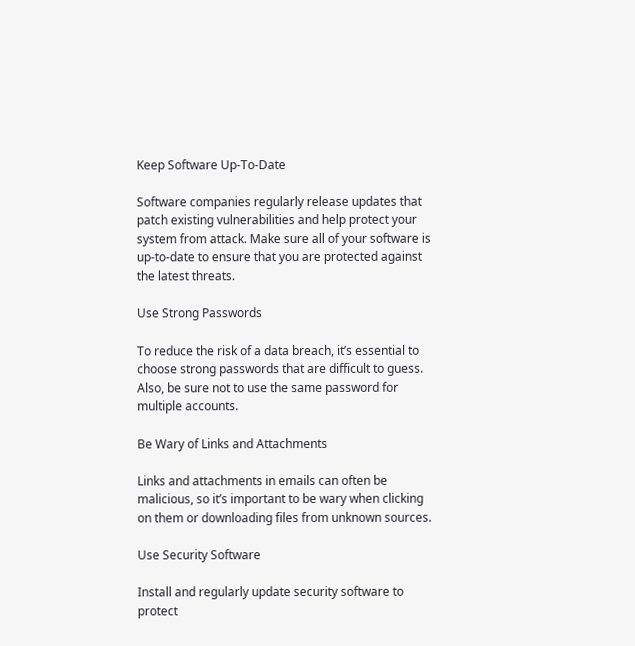Keep Software Up-To-Date

Software companies regularly release updates that patch existing vulnerabilities and help protect your system from attack. Make sure all of your software is up-to-date to ensure that you are protected against the latest threats.

Use Strong Passwords

To reduce the risk of a data breach, it’s essential to choose strong passwords that are difficult to guess. Also, be sure not to use the same password for multiple accounts.

Be Wary of Links and Attachments

Links and attachments in emails can often be malicious, so it’s important to be wary when clicking on them or downloading files from unknown sources.

Use Security Software

Install and regularly update security software to protect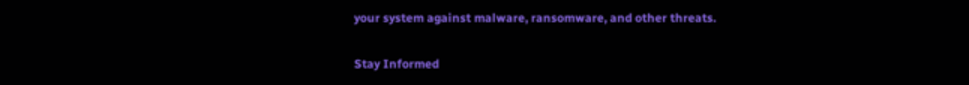your system against malware, ransomware, and other threats.

Stay Informed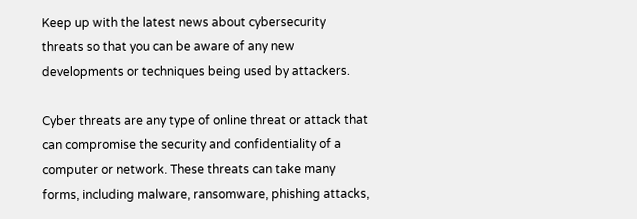Keep up with the latest news about cybersecurity threats so that you can be aware of any new developments or techniques being used by attackers.

Cyber threats are any type of online threat or attack that can compromise the security and confidentiality of a computer or network. These threats can take many forms, including malware, ransomware, phishing attacks,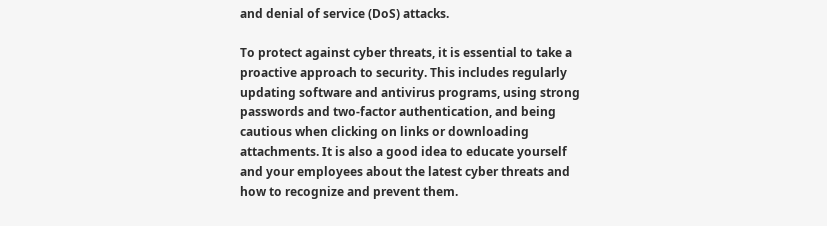and denial of service (DoS) attacks.

To protect against cyber threats, it is essential to take a proactive approach to security. This includes regularly updating software and antivirus programs, using strong passwords and two-factor authentication, and being cautious when clicking on links or downloading attachments. It is also a good idea to educate yourself and your employees about the latest cyber threats and how to recognize and prevent them.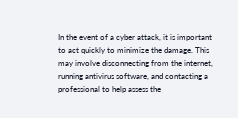In the event of a cyber attack, it is important to act quickly to minimize the damage. This may involve disconnecting from the internet, running antivirus software, and contacting a professional to help assess the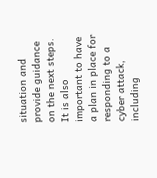situation and provide guidance on the next steps. It is also important to have a plan in place for responding to a cyber attack, including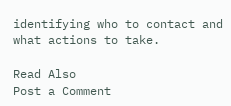identifying who to contact and what actions to take.

Read Also
Post a Comment